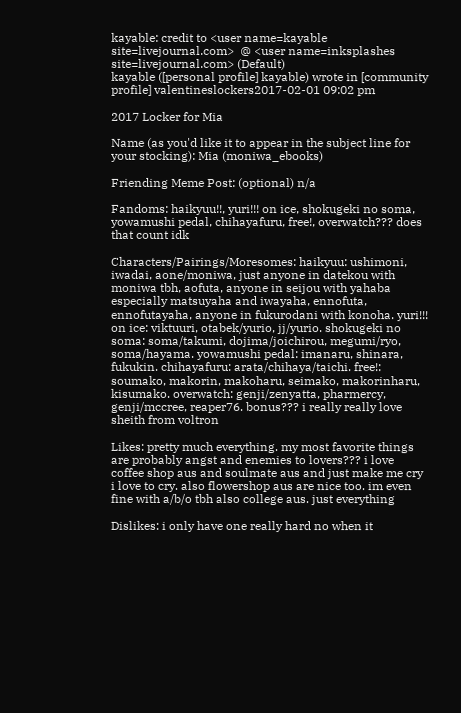kayable: credit to <user name=kayable site=livejournal.com>  @ <user name=inksplashes site=livejournal.com> (Default)
kayable ([personal profile] kayable) wrote in [community profile] valentineslockers2017-02-01 09:02 pm

2017 Locker for Mia

Name (as you'd like it to appear in the subject line for your stocking): Mia (moniwa_ebooks)

Friending Meme Post: (optional) n/a

Fandoms: haikyuu!!, yuri!!! on ice, shokugeki no soma, yowamushi pedal, chihayafuru, free!, overwatch??? does that count idk

Characters/Pairings/Moresomes: haikyuu: ushimoni, iwadai, aone/moniwa, just anyone in datekou with moniwa tbh, aofuta, anyone in seijou with yahaba especially matsuyaha and iwayaha, ennofuta, ennofutayaha, anyone in fukurodani with konoha. yuri!!! on ice: viktuuri, otabek/yurio, jj/yurio. shokugeki no soma: soma/takumi, dojima/joichirou, megumi/ryo, soma/hayama. yowamushi pedal: imanaru, shinara, fukukin. chihayafuru: arata/chihaya/taichi. free!: soumako, makorin, makoharu, seimako, makorinharu, kisumako. overwatch: genji/zenyatta, pharmercy, genji/mccree, reaper76. bonus??? i really really love sheith from voltron

Likes: pretty much everything. my most favorite things are probably angst and enemies to lovers??? i love coffee shop aus and soulmate aus and just make me cry i love to cry. also flowershop aus are nice too. im even fine with a/b/o tbh also college aus. just everything

Dislikes: i only have one really hard no when it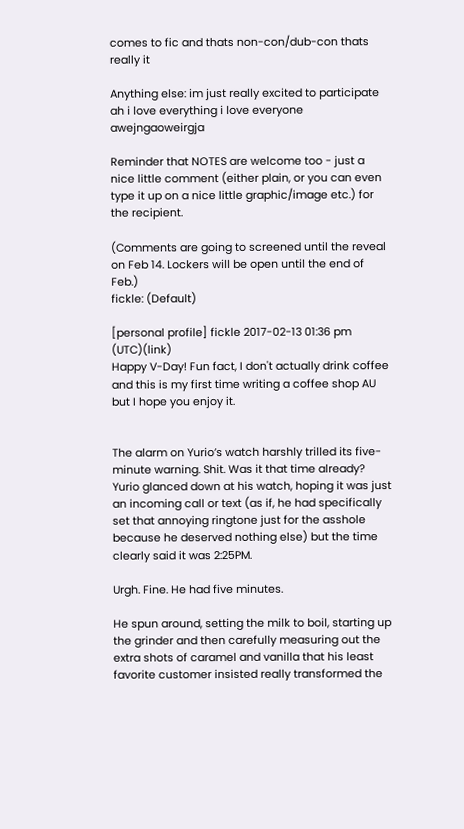comes to fic and thats non-con/dub-con thats really it

Anything else: im just really excited to participate ah i love everything i love everyone awejngaoweirgja

Reminder that NOTES are welcome too - just a nice little comment (either plain, or you can even type it up on a nice little graphic/image etc.) for the recipient.

(Comments are going to screened until the reveal on Feb 14. Lockers will be open until the end of Feb.)
fickle: (Default)

[personal profile] fickle 2017-02-13 01:36 pm (UTC)(link)
Happy V-Day! Fun fact, I don't actually drink coffee and this is my first time writing a coffee shop AU but I hope you enjoy it.


The alarm on Yurio’s watch harshly trilled its five-minute warning. Shit. Was it that time already? Yurio glanced down at his watch, hoping it was just an incoming call or text (as if, he had specifically set that annoying ringtone just for the asshole because he deserved nothing else) but the time clearly said it was 2:25PM.

Urgh. Fine. He had five minutes.

He spun around, setting the milk to boil, starting up the grinder and then carefully measuring out the extra shots of caramel and vanilla that his least favorite customer insisted really transformed the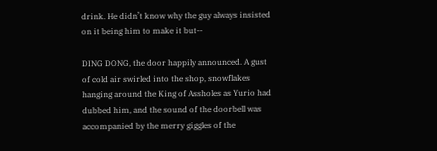drink. He didn’t know why the guy always insisted on it being him to make it but--

DING DONG, the door happily announced. A gust of cold air swirled into the shop, snowflakes hanging around the King of Assholes as Yurio had dubbed him, and the sound of the doorbell was accompanied by the merry giggles of the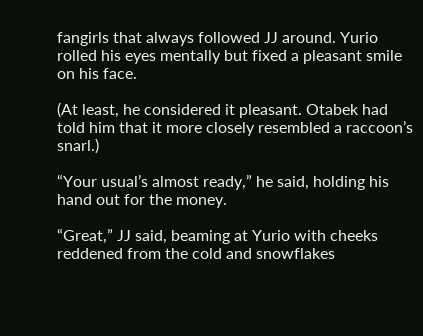fangirls that always followed JJ around. Yurio rolled his eyes mentally but fixed a pleasant smile on his face.

(At least, he considered it pleasant. Otabek had told him that it more closely resembled a raccoon’s snarl.)

“Your usual’s almost ready,” he said, holding his hand out for the money.

“Great,” JJ said, beaming at Yurio with cheeks reddened from the cold and snowflakes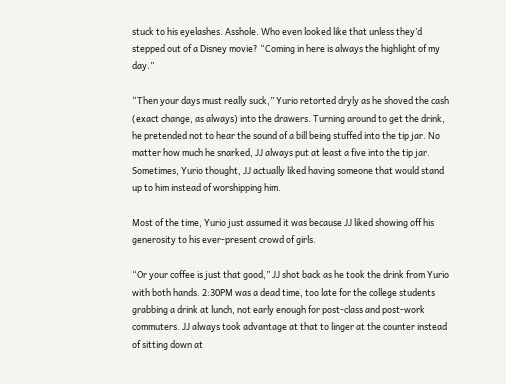stuck to his eyelashes. Asshole. Who even looked like that unless they’d stepped out of a Disney movie? “Coming in here is always the highlight of my day.”

“Then your days must really suck,” Yurio retorted dryly as he shoved the cash (exact change, as always) into the drawers. Turning around to get the drink, he pretended not to hear the sound of a bill being stuffed into the tip jar. No matter how much he snarked, JJ always put at least a five into the tip jar. Sometimes, Yurio thought, JJ actually liked having someone that would stand up to him instead of worshipping him.

Most of the time, Yurio just assumed it was because JJ liked showing off his generosity to his ever-present crowd of girls.

“Or your coffee is just that good,” JJ shot back as he took the drink from Yurio with both hands. 2:30PM was a dead time, too late for the college students grabbing a drink at lunch, not early enough for post-class and post-work commuters. JJ always took advantage at that to linger at the counter instead of sitting down at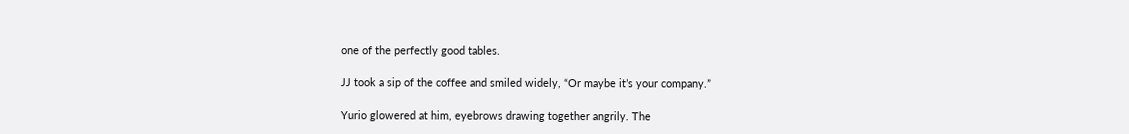one of the perfectly good tables.

JJ took a sip of the coffee and smiled widely, “Or maybe it’s your company.”

Yurio glowered at him, eyebrows drawing together angrily. The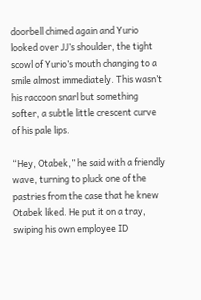doorbell chimed again and Yurio looked over JJ’s shoulder, the tight scowl of Yurio’s mouth changing to a smile almost immediately. This wasn’t his raccoon snarl but something softer, a subtle little crescent curve of his pale lips.

“Hey, Otabek,” he said with a friendly wave, turning to pluck one of the pastries from the case that he knew Otabek liked. He put it on a tray, swiping his own employee ID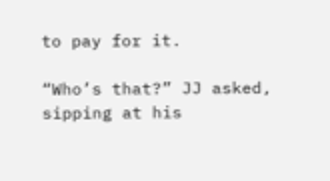to pay for it.

“Who’s that?” JJ asked, sipping at his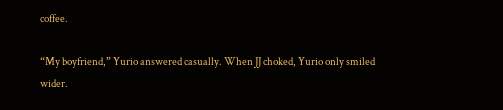coffee.

“My boyfriend,” Yurio answered casually. When JJ choked, Yurio only smiled wider.